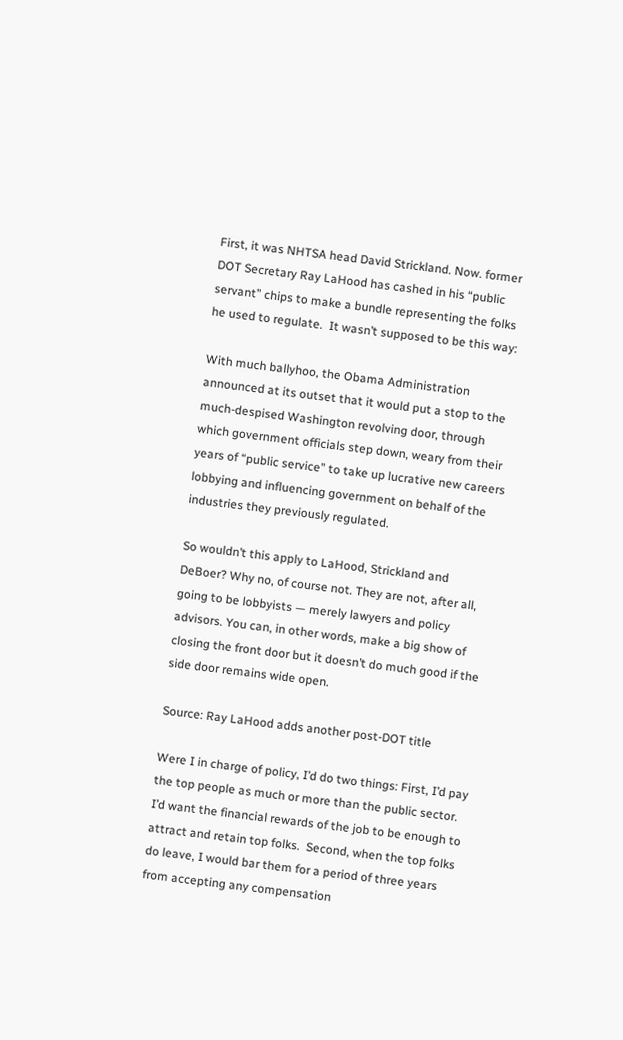First, it was NHTSA head David Strickland. Now. former DOT Secretary Ray LaHood has cashed in his “public servant” chips to make a bundle representing the folks he used to regulate.  It wasn’t supposed to be this way:

With much ballyhoo, the Obama Administration announced at its outset that it would put a stop to the much-despised Washington revolving door, through which government officials step down, weary from their years of “public service” to take up lucrative new careers lobbying and influencing government on behalf of the industries they previously regulated.

So wouldn’t this apply to LaHood, Strickland and DeBoer? Why no, of course not. They are not, after all, going to be lobbyists — merely lawyers and policy advisors. You can, in other words, make a big show of closing the front door but it doesn’t do much good if the side door remains wide open.

Source: Ray LaHood adds another post-DOT title

Were I in charge of policy, I’d do two things: First, I’d pay the top people as much or more than the public sector.  I’d want the financial rewards of the job to be enough to attract and retain top folks.  Second, when the top folks do leave, I would bar them for a period of three years from accepting any compensation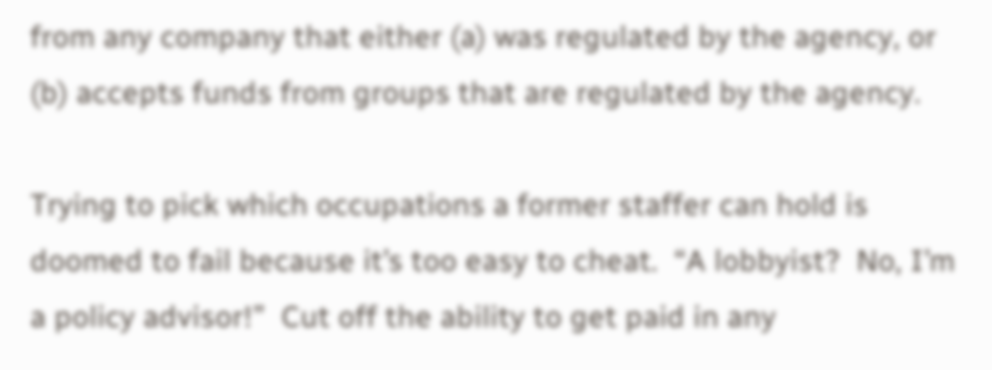from any company that either (a) was regulated by the agency, or (b) accepts funds from groups that are regulated by the agency.

Trying to pick which occupations a former staffer can hold is doomed to fail because it’s too easy to cheat.  “A lobbyist?  No, I’m a policy advisor!”  Cut off the ability to get paid in any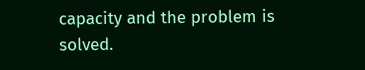capacity and the problem is solved.